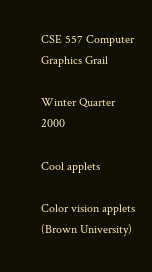CSE 557 Computer Graphics Grail

Winter Quarter 2000

Cool applets

Color vision applets (Brown University)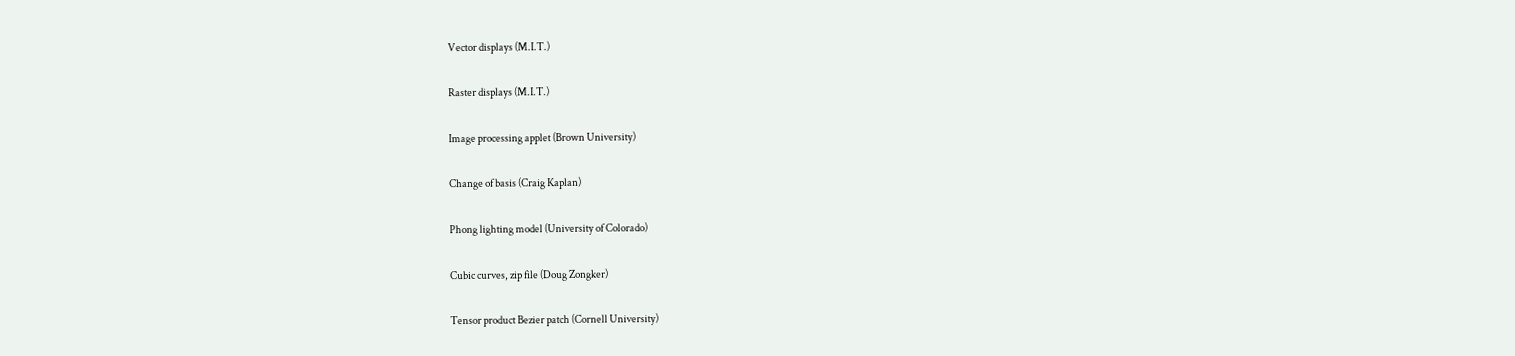Vector displays (M.I.T.)

Raster displays (M.I.T.)

Image processing applet (Brown University)

Change of basis (Craig Kaplan)

Phong lighting model (University of Colorado)

Cubic curves, zip file (Doug Zongker)

Tensor product Bezier patch (Cornell University)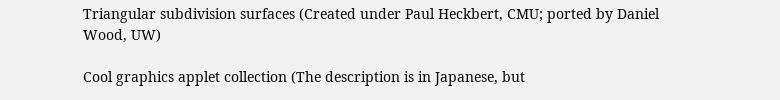Triangular subdivision surfaces (Created under Paul Heckbert, CMU; ported by Daniel Wood, UW)

Cool graphics applet collection (The description is in Japanese, but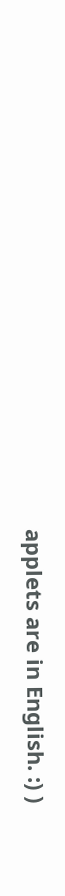applets are in English. :) )